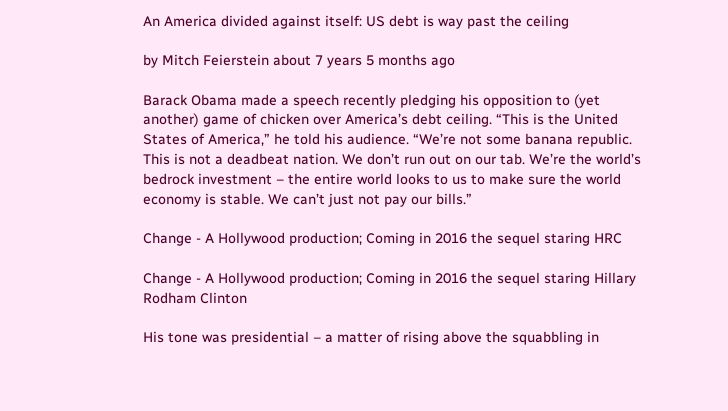An America divided against itself: US debt is way past the ceiling

by Mitch Feierstein about 7 years 5 months ago

Barack Obama made a speech recently pledging his opposition to (yet another) game of chicken over America’s debt ceiling. “This is the United States of America,” he told his audience. “We’re not some banana republic. This is not a deadbeat nation. We don’t run out on our tab. We’re the world’s bedrock investment – the entire world looks to us to make sure the world economy is stable. We can’t just not pay our bills.”

Change - A Hollywood production; Coming in 2016 the sequel staring HRC

Change - A Hollywood production; Coming in 2016 the sequel staring Hillary Rodham Clinton

His tone was presidential – a matter of rising above the squabbling in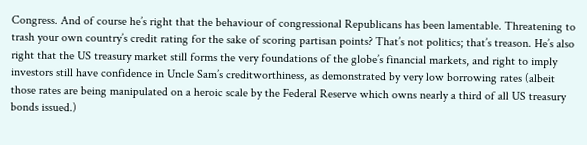Congress. And of course he’s right that the behaviour of congressional Republicans has been lamentable. Threatening to trash your own country’s credit rating for the sake of scoring partisan points? That’s not politics; that’s treason. He’s also right that the US treasury market still forms the very foundations of the globe’s financial markets, and right to imply investors still have confidence in Uncle Sam’s creditworthiness, as demonstrated by very low borrowing rates (albeit those rates are being manipulated on a heroic scale by the Federal Reserve which owns nearly a third of all US treasury bonds issued.)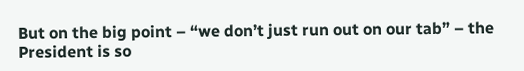But on the big point – “we don’t just run out on our tab” – the President is so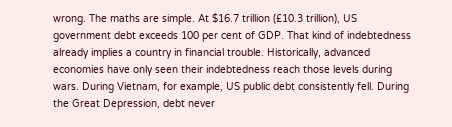wrong. The maths are simple. At $16.7 trillion (£10.3 trillion), US government debt exceeds 100 per cent of GDP. That kind of indebtedness already implies a country in financial trouble. Historically, advanced economies have only seen their indebtedness reach those levels during wars. During Vietnam, for example, US public debt consistently fell. During the Great Depression, debt never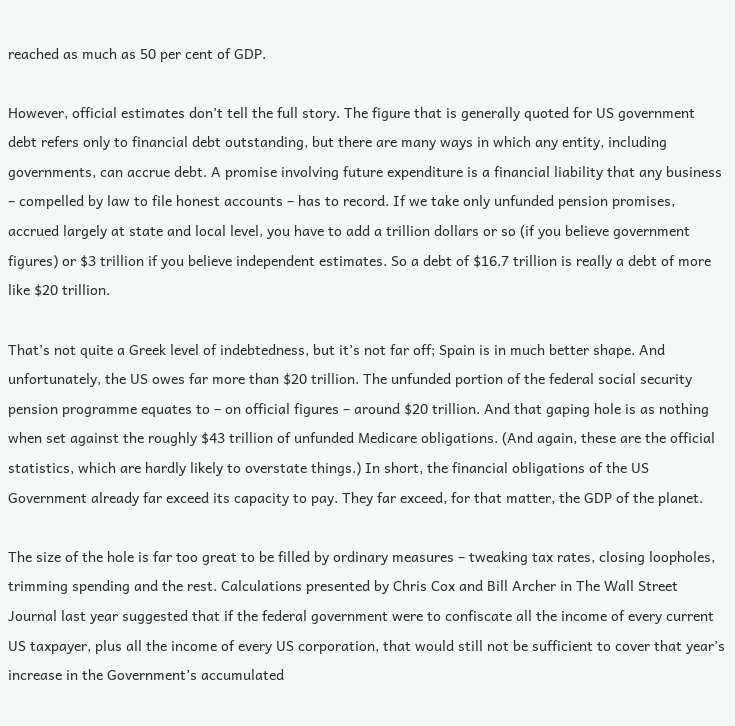reached as much as 50 per cent of GDP.

However, official estimates don’t tell the full story. The figure that is generally quoted for US government debt refers only to financial debt outstanding, but there are many ways in which any entity, including governments, can accrue debt. A promise involving future expenditure is a financial liability that any business – compelled by law to file honest accounts – has to record. If we take only unfunded pension promises, accrued largely at state and local level, you have to add a trillion dollars or so (if you believe government figures) or $3 trillion if you believe independent estimates. So a debt of $16.7 trillion is really a debt of more like $20 trillion.

That’s not quite a Greek level of indebtedness, but it’s not far off; Spain is in much better shape. And unfortunately, the US owes far more than $20 trillion. The unfunded portion of the federal social security pension programme equates to – on official figures – around $20 trillion. And that gaping hole is as nothing when set against the roughly $43 trillion of unfunded Medicare obligations. (And again, these are the official statistics, which are hardly likely to overstate things.) In short, the financial obligations of the US Government already far exceed its capacity to pay. They far exceed, for that matter, the GDP of the planet.

The size of the hole is far too great to be filled by ordinary measures – tweaking tax rates, closing loopholes, trimming spending and the rest. Calculations presented by Chris Cox and Bill Archer in The Wall Street Journal last year suggested that if the federal government were to confiscate all the income of every current US taxpayer, plus all the income of every US corporation, that would still not be sufficient to cover that year’s increase in the Government’s accumulated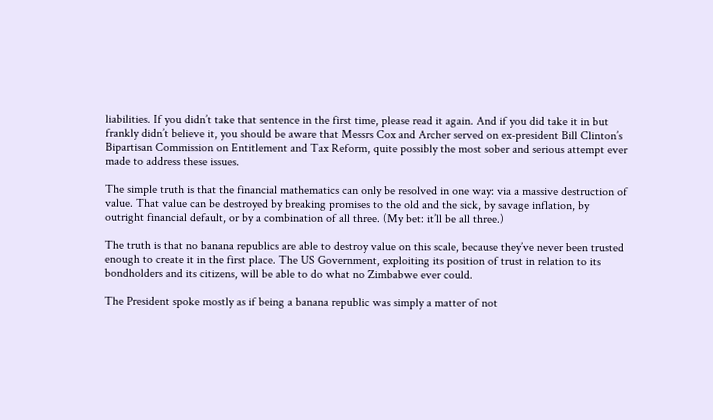liabilities. If you didn’t take that sentence in the first time, please read it again. And if you did take it in but frankly didn’t believe it, you should be aware that Messrs Cox and Archer served on ex-president Bill Clinton’s Bipartisan Commission on Entitlement and Tax Reform, quite possibly the most sober and serious attempt ever made to address these issues.

The simple truth is that the financial mathematics can only be resolved in one way: via a massive destruction of value. That value can be destroyed by breaking promises to the old and the sick, by savage inflation, by outright financial default, or by a combination of all three. (My bet: it’ll be all three.)

The truth is that no banana republics are able to destroy value on this scale, because they’ve never been trusted enough to create it in the first place. The US Government, exploiting its position of trust in relation to its bondholders and its citizens, will be able to do what no Zimbabwe ever could.

The President spoke mostly as if being a banana republic was simply a matter of not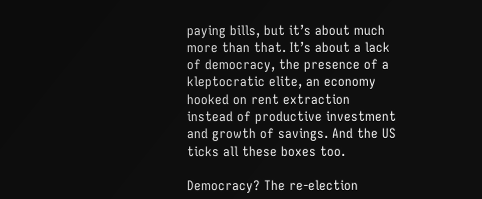paying bills, but it’s about much more than that. It’s about a lack of democracy, the presence of a kleptocratic elite, an economy hooked on rent extraction instead of productive investment and growth of savings. And the US ticks all these boxes too.

Democracy? The re-election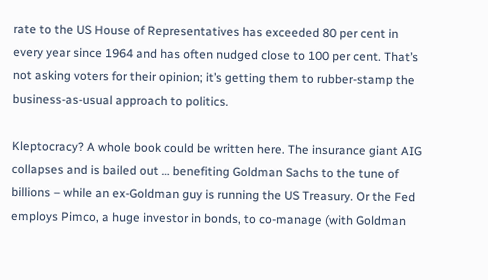rate to the US House of Representatives has exceeded 80 per cent in every year since 1964 and has often nudged close to 100 per cent. That’s not asking voters for their opinion; it’s getting them to rubber-stamp the business-as-usual approach to politics.

Kleptocracy? A whole book could be written here. The insurance giant AIG collapses and is bailed out … benefiting Goldman Sachs to the tune of billions – while an ex-Goldman guy is running the US Treasury. Or the Fed employs Pimco, a huge investor in bonds, to co-manage (with Goldman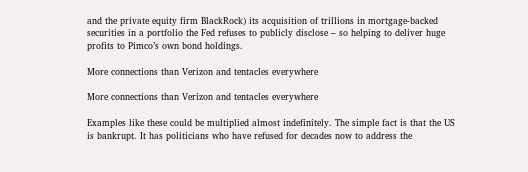and the private equity firm BlackRock) its acquisition of trillions in mortgage-backed securities in a portfolio the Fed refuses to publicly disclose – so helping to deliver huge profits to Pimco’s own bond holdings.

More connections than Verizon and tentacles everywhere

More connections than Verizon and tentacles everywhere

Examples like these could be multiplied almost indefinitely. The simple fact is that the US is bankrupt. It has politicians who have refused for decades now to address the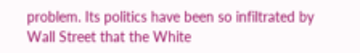problem. Its politics have been so infiltrated by Wall Street that the White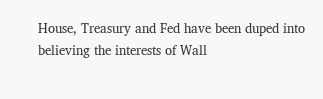House, Treasury and Fed have been duped into believing the interests of Wall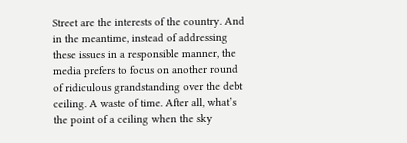Street are the interests of the country. And in the meantime, instead of addressing these issues in a responsible manner, the media prefers to focus on another round of ridiculous grandstanding over the debt ceiling. A waste of time. After all, what’s the point of a ceiling when the sky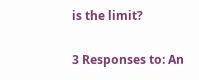is the limit?

3 Responses to: An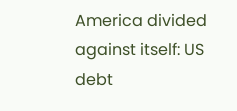America divided against itself: US debt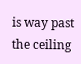is way past the ceiling